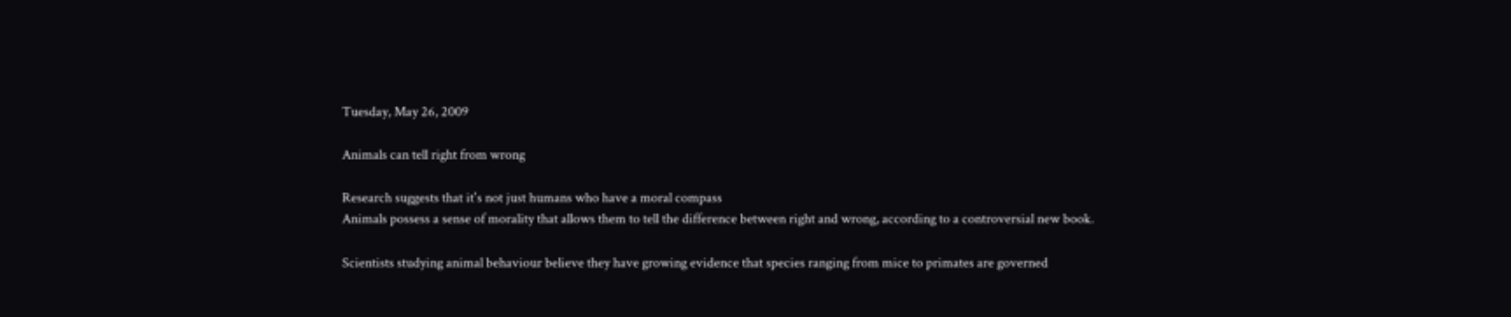Tuesday, May 26, 2009

Animals can tell right from wrong

Research suggests that it's not just humans who have a moral compass
Animals possess a sense of morality that allows them to tell the difference between right and wrong, according to a controversial new book.

Scientists studying animal behaviour believe they have growing evidence that species ranging from mice to primates are governed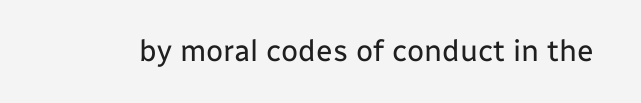by moral codes of conduct in the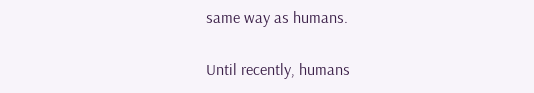same way as humans.

Until recently, humans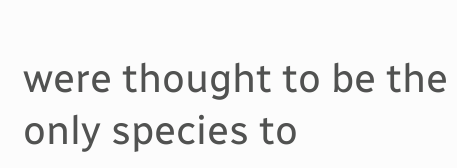were thought to be the only species to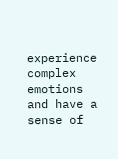experience complex emotions and have a sense of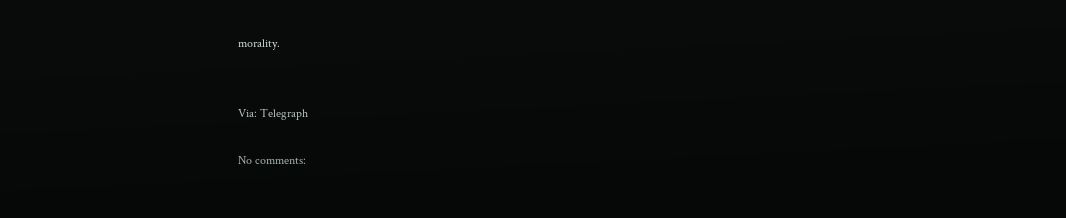morality.


Via: Telegraph

No comments: